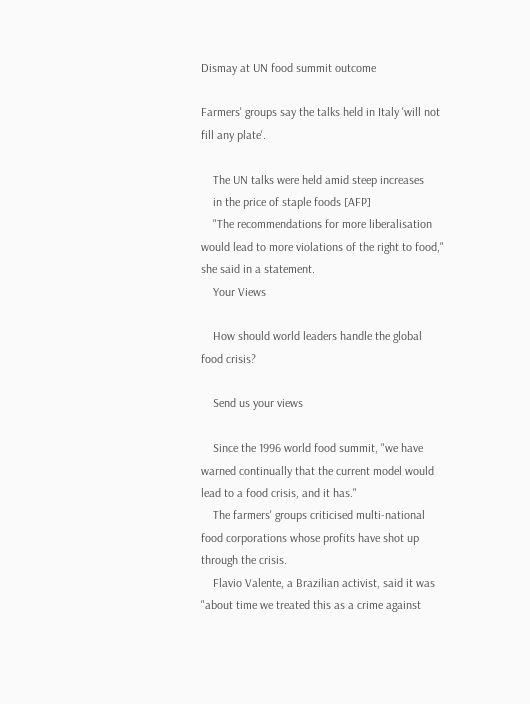Dismay at UN food summit outcome

Farmers' groups say the talks held in Italy 'will not fill any plate'.

    The UN talks were held amid steep increases
    in the price of staple foods [AFP]
    "The recommendations for more liberalisation would lead to more violations of the right to food," she said in a statement.
    Your Views

    How should world leaders handle the global food crisis?

    Send us your views

    Since the 1996 world food summit, "we have warned continually that the current model would lead to a food crisis, and it has."
    The farmers' groups criticised multi-national food corporations whose profits have shot up through the crisis.
    Flavio Valente, a Brazilian activist, said it was "about time we treated this as a crime against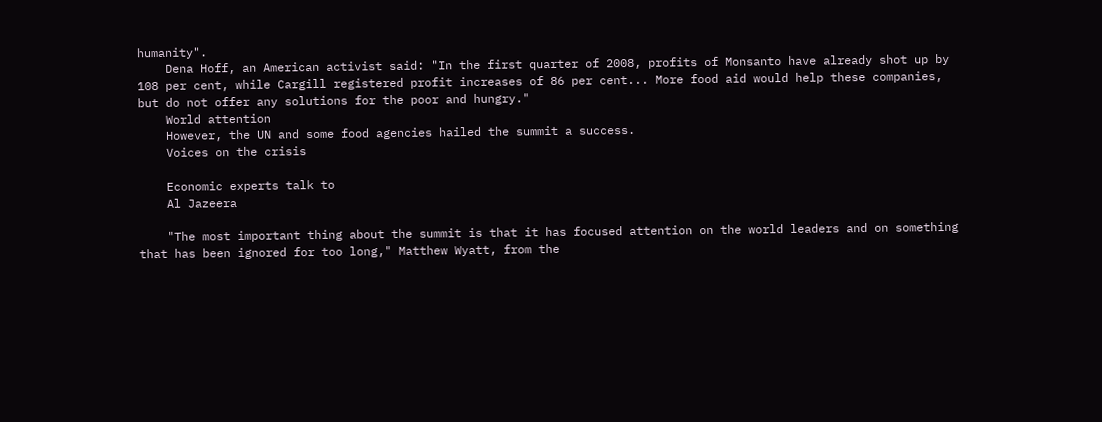humanity".
    Dena Hoff, an American activist said: "In the first quarter of 2008, profits of Monsanto have already shot up by 108 per cent, while Cargill registered profit increases of 86 per cent... More food aid would help these companies, but do not offer any solutions for the poor and hungry."
    World attention
    However, the UN and some food agencies hailed the summit a success.
    Voices on the crisis

    Economic experts talk to
    Al Jazeera

    "The most important thing about the summit is that it has focused attention on the world leaders and on something that has been ignored for too long," Matthew Wyatt, from the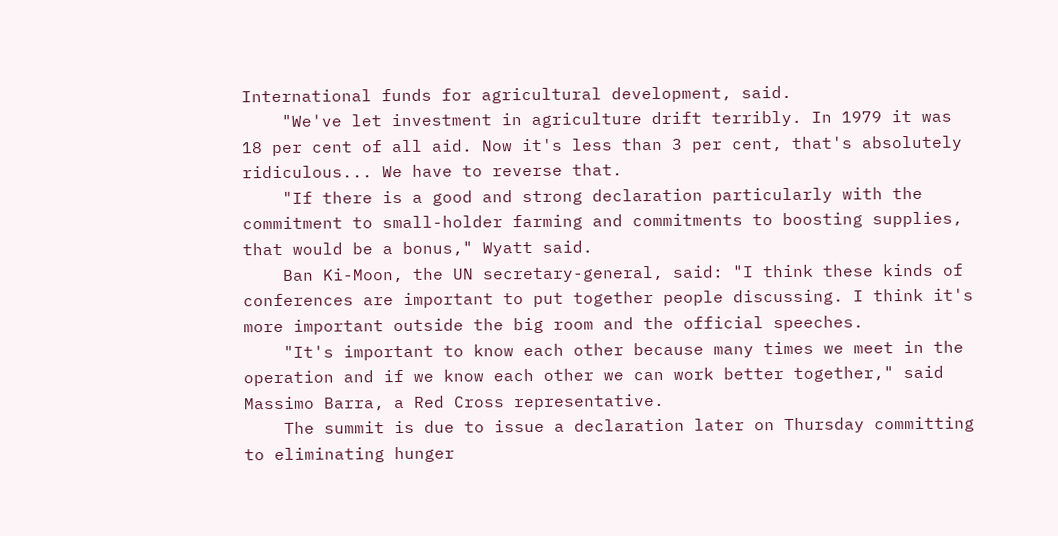International funds for agricultural development, said.
    "We've let investment in agriculture drift terribly. In 1979 it was 18 per cent of all aid. Now it's less than 3 per cent, that's absolutely ridiculous... We have to reverse that.
    "If there is a good and strong declaration particularly with the commitment to small-holder farming and commitments to boosting supplies, that would be a bonus," Wyatt said.
    Ban Ki-Moon, the UN secretary-general, said: "I think these kinds of conferences are important to put together people discussing. I think it's more important outside the big room and the official speeches.
    "It's important to know each other because many times we meet in the operation and if we know each other we can work better together," said Massimo Barra, a Red Cross representative.
    The summit is due to issue a declaration later on Thursday committing to eliminating hunger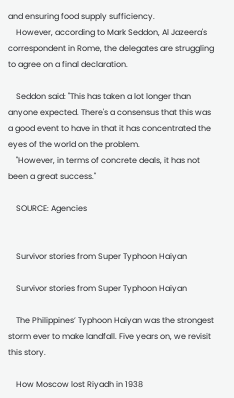and ensuring food supply sufficiency.
    However, according to Mark Seddon, Al Jazeera's correspondent in Rome, the delegates are struggling to agree on a final declaration.

    Seddon said: "This has taken a lot longer than anyone expected. There's a consensus that this was a good event to have in that it has concentrated the eyes of the world on the problem.
    "However, in terms of concrete deals, it has not been a great success."

    SOURCE: Agencies


    Survivor stories from Super Typhoon Haiyan

    Survivor stories from Super Typhoon Haiyan

    The Philippines’ Typhoon Haiyan was the strongest storm ever to make landfall. Five years on, we revisit this story.

    How Moscow lost Riyadh in 1938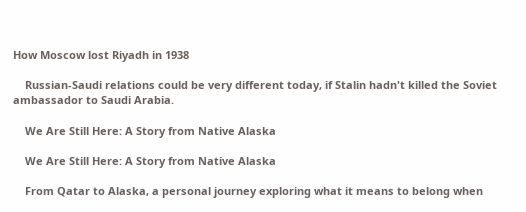How Moscow lost Riyadh in 1938

    Russian-Saudi relations could be very different today, if Stalin hadn't killed the Soviet ambassador to Saudi Arabia.

    We Are Still Here: A Story from Native Alaska

    We Are Still Here: A Story from Native Alaska

    From Qatar to Alaska, a personal journey exploring what it means to belong when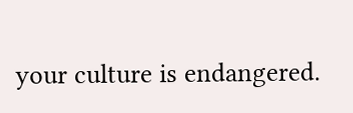your culture is endangered.